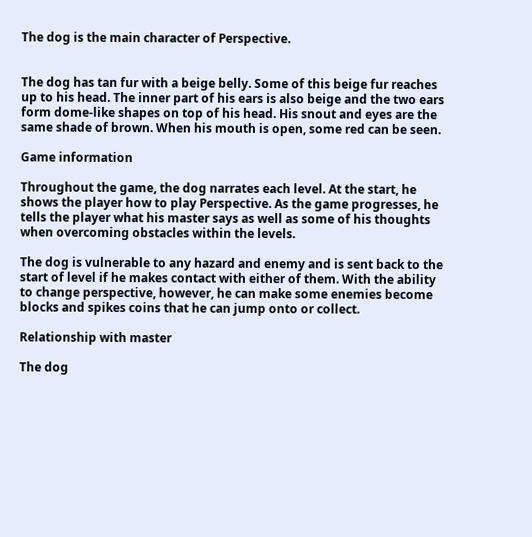The dog is the main character of Perspective.


The dog has tan fur with a beige belly. Some of this beige fur reaches up to his head. The inner part of his ears is also beige and the two ears form dome-like shapes on top of his head. His snout and eyes are the same shade of brown. When his mouth is open, some red can be seen.

Game information

Throughout the game, the dog narrates each level. At the start, he shows the player how to play Perspective. As the game progresses, he tells the player what his master says as well as some of his thoughts when overcoming obstacles within the levels.

The dog is vulnerable to any hazard and enemy and is sent back to the start of level if he makes contact with either of them. With the ability to change perspective, however, he can make some enemies become blocks and spikes coins that he can jump onto or collect.

Relationship with master

The dog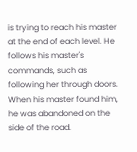is trying to reach his master at the end of each level. He follows his master's commands, such as following her through doors. When his master found him, he was abandoned on the side of the road.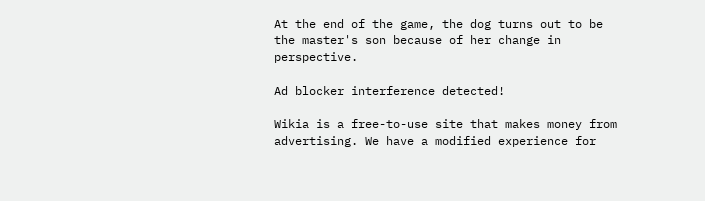At the end of the game, the dog turns out to be the master's son because of her change in perspective.

Ad blocker interference detected!

Wikia is a free-to-use site that makes money from advertising. We have a modified experience for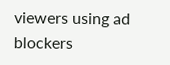viewers using ad blockers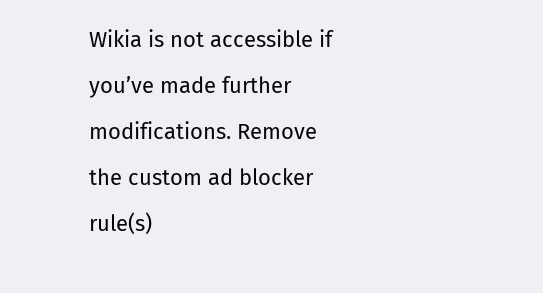Wikia is not accessible if you’ve made further modifications. Remove the custom ad blocker rule(s)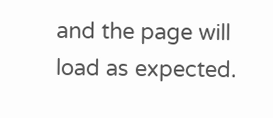and the page will load as expected.